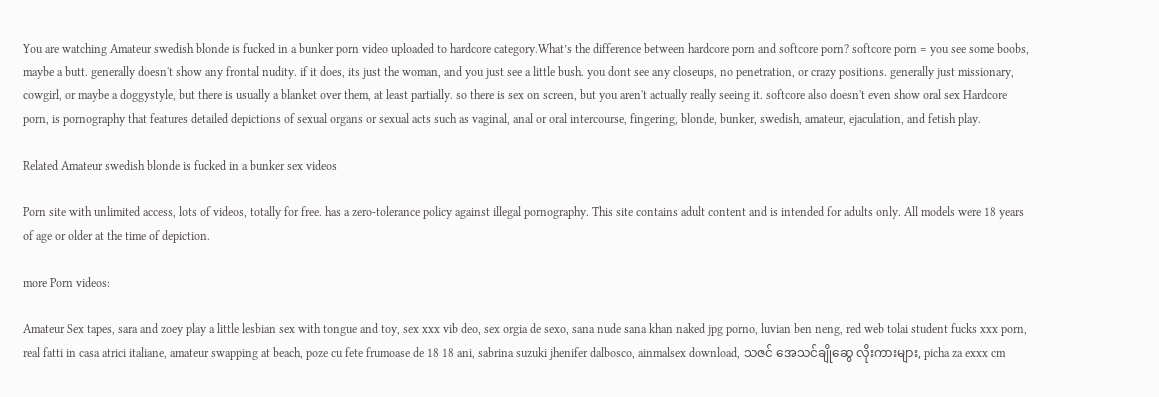You are watching Amateur swedish blonde is fucked in a bunker porn video uploaded to hardcore category.What’s the difference between hardcore porn and softcore porn? softcore porn = you see some boobs, maybe a butt. generally doesn't show any frontal nudity. if it does, its just the woman, and you just see a little bush. you dont see any closeups, no penetration, or crazy positions. generally just missionary, cowgirl, or maybe a doggystyle, but there is usually a blanket over them, at least partially. so there is sex on screen, but you aren't actually really seeing it. softcore also doesn't even show oral sex Hardcore porn, is pornography that features detailed depictions of sexual organs or sexual acts such as vaginal, anal or oral intercourse, fingering, blonde, bunker, swedish, amateur, ejaculation, and fetish play.

Related Amateur swedish blonde is fucked in a bunker sex videos

Porn site with unlimited access, lots of videos, totally for free. has a zero-tolerance policy against illegal pornography. This site contains adult content and is intended for adults only. All models were 18 years of age or older at the time of depiction.

more Porn videos:

Amateur Sex tapes, sara and zoey play a little lesbian sex with tongue and toy, sex xxx vib deo, sex orgia de sexo, sana nude sana khan naked jpg porno, luvian ben neng, red web tolai student fucks xxx porn, real fatti in casa atrici italiane, amateur swapping at beach, poze cu fete frumoase de 18 18 ani, sabrina suzuki jhenifer dalbosco, ainmalsex download, သဇင် အေသင်ချိုဆွေ လိုးကားများ, picha za exxx cm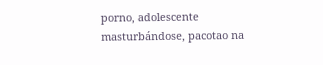porno, adolescente masturbándose, pacotao na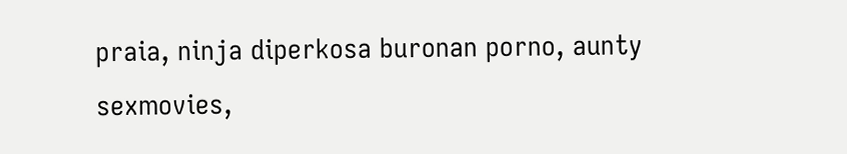praia, ninja diperkosa buronan porno, aunty sexmovies,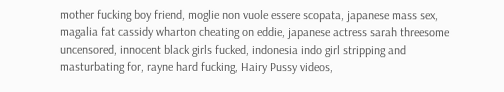mother fucking boy friend, moglie non vuole essere scopata, japanese mass sex, magalia fat cassidy wharton cheating on eddie, japanese actress sarah threesome uncensored, innocent black girls fucked, indonesia indo girl stripping and masturbating for, rayne hard fucking, Hairy Pussy videos,